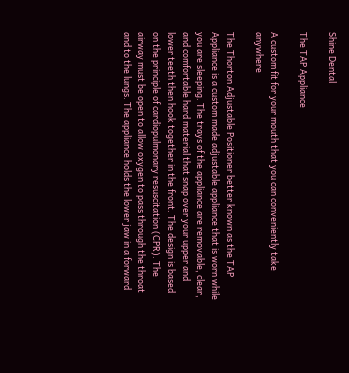Shine Dental

The TAP Appliance

A custom fit for your mouth that you can conveniently take anywhere

The Thorton Adjustable Positioner better known as the TAP Appliance is a custom made adjustable appliance that is worn while you are sleeping. The trays of the appliance are removable, clear, and comfortable hard material that snap over your upper and lower teeth then hook together in the front. The design is based on the principle of cardiopulmonary resuscitation (CPR). The airway must be open to allow oxygen to pass through the throat and to the lungs. The appliance holds the lower jaw in a forward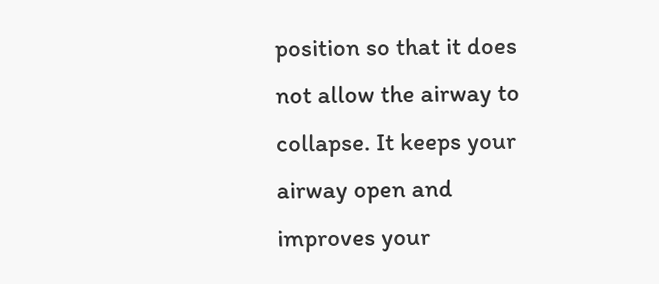position so that it does not allow the airway to collapse. It keeps your airway open and improves your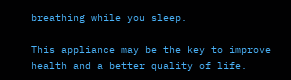breathing while you sleep.

This appliance may be the key to improve health and a better quality of life.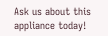Ask us about this appliance today!